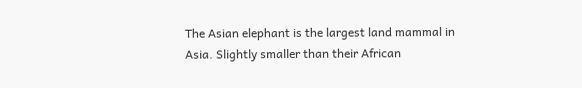The Asian elephant is the largest land mammal in Asia. Slightly smaller than their African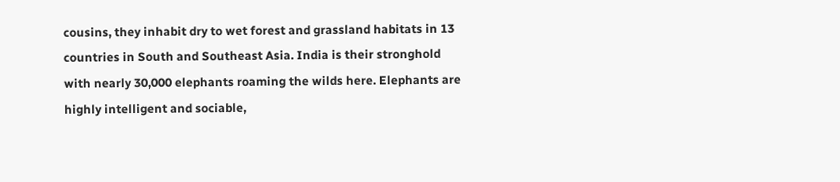cousins, they inhabit dry to wet forest and grassland habitats in 13 countries in South and Southeast Asia. India is their stronghold with nearly 30,000 elephants roaming the wilds here. Elephants are highly intelligent and sociable,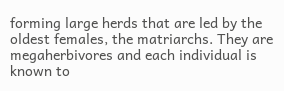forming large herds that are led by the oldest females, the matriarchs. They are megaherbivores and each individual is known to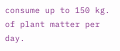consume up to 150 kg. of plant matter per day.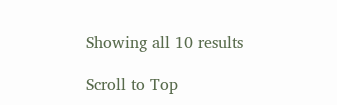Showing all 10 results

Scroll to Top